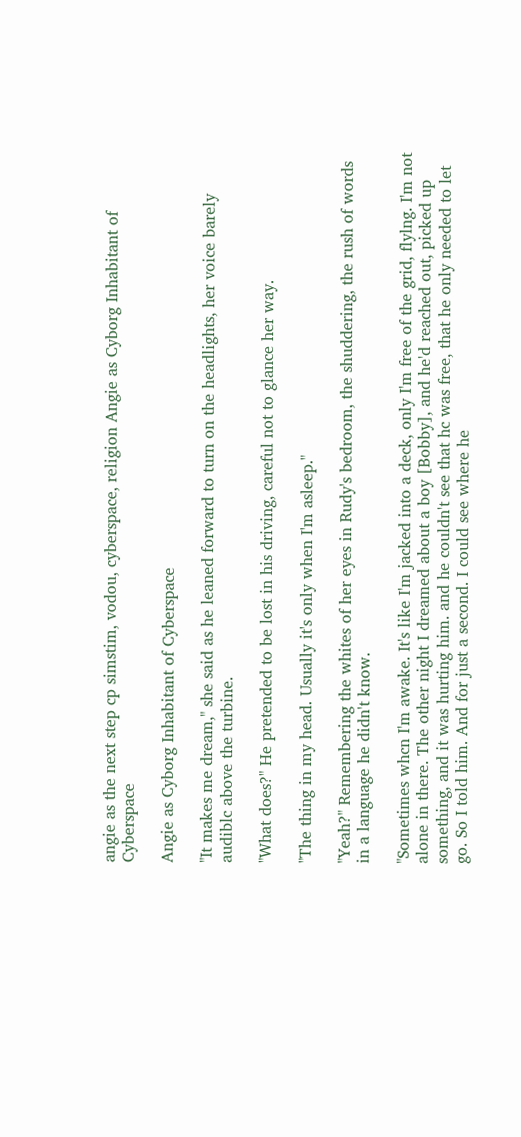angie as the next step cp simstim, vodou, cyberspace, religion Angie as Cyborg Inhabitant of Cyberspace

Angie as Cyborg Inhabitant of Cyberspace

"It makes me dream," she said as he leaned forward to turn on the headlights, her voice barely audiblc above the turbine.

"What does?" He pretended to be lost in his driving, careful not to glance her way.

"The thing in my head. Usually it's only when I'm asleep."

"Yeah?" Remembering the whites of her eyes in Rudy's bedroom, the shuddering, the rush of words in a language he didn't know.

"Sometimes whcn I'm awake. It's like I'm jacked into a deck, only I'm free of the grid, flylng. I'm not alone in there. The other night I dreamed about a boy [Bobby], and he'd reached out, picked up something, and it was hurting him. and he couldn't see that hc was free, that he only needed to let go. So I told him. And for just a second. I could see where he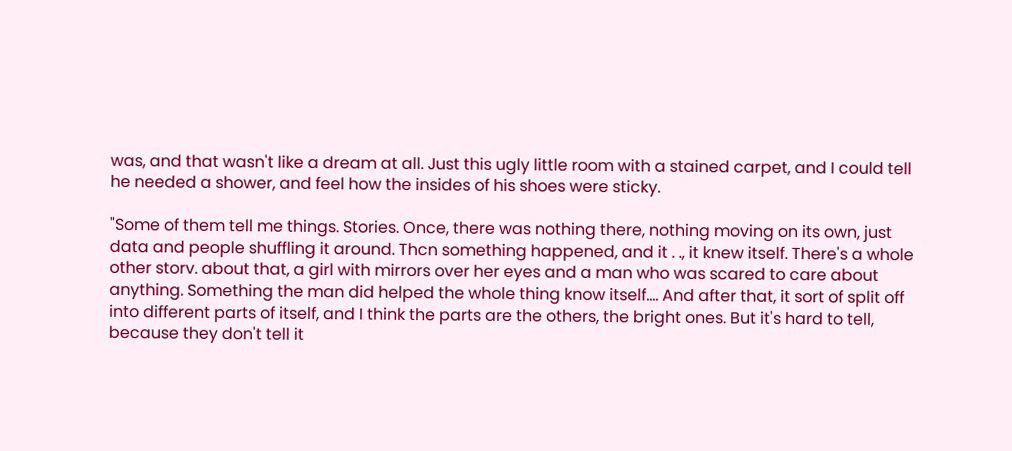was, and that wasn't like a dream at all. Just this ugly little room with a stained carpet, and I could tell he needed a shower, and feel how the insides of his shoes were sticky.

"Some of them tell me things. Stories. Once, there was nothing there, nothing moving on its own, just data and people shuffling it around. Thcn something happened, and it . ., it knew itself. There's a whole other storv. about that, a girl with mirrors over her eyes and a man who was scared to care about anything. Something the man did helped the whole thing know itself.... And after that, it sort of split off into different parts of itself, and I think the parts are the others, the bright ones. But it's hard to tell, because they don't tell it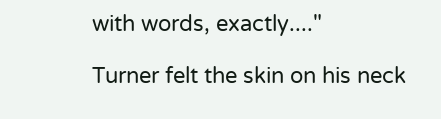with words, exactly...."

Turner felt the skin on his neck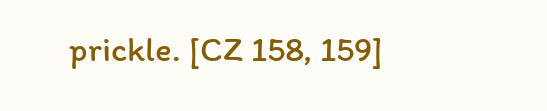prickle. [CZ 158, 159]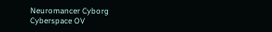Neuromancer Cyborg Cyberspace OV